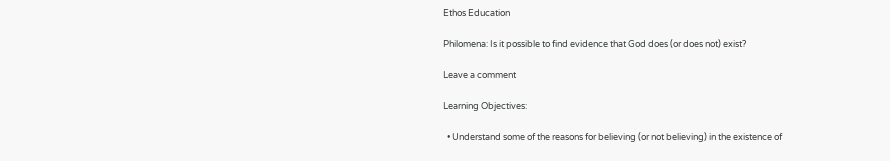Ethos Education

Philomena: Is it possible to find evidence that God does (or does not) exist?

Leave a comment

Learning Objectives:

  • Understand some of the reasons for believing (or not believing) in the existence of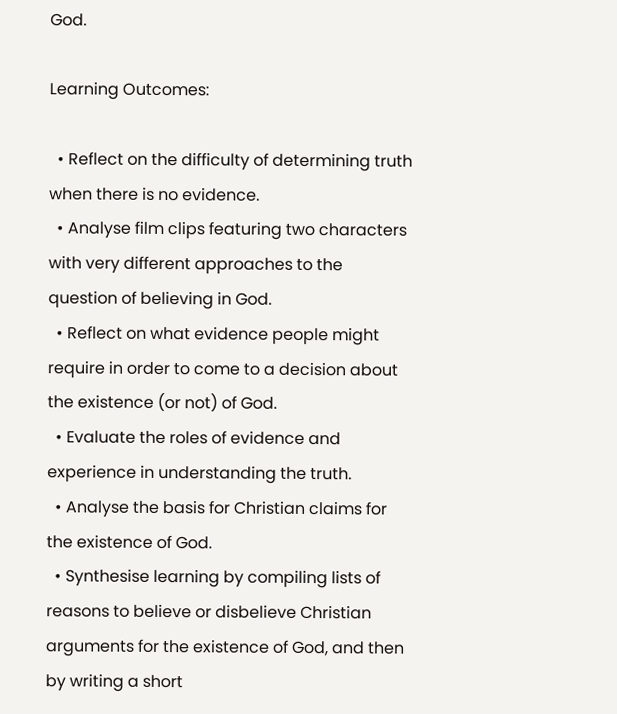God.

Learning Outcomes:

  • Reflect on the difficulty of determining truth when there is no evidence.
  • Analyse film clips featuring two characters with very different approaches to the question of believing in God.
  • Reflect on what evidence people might require in order to come to a decision about the existence (or not) of God.
  • Evaluate the roles of evidence and experience in understanding the truth.
  • Analyse the basis for Christian claims for the existence of God.
  • Synthesise learning by compiling lists of reasons to believe or disbelieve Christian arguments for the existence of God, and then by writing a short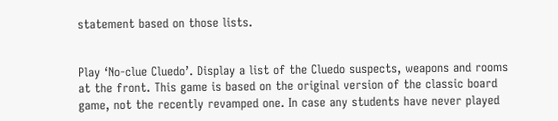statement based on those lists.


Play ‘No-clue Cluedo’. Display a list of the Cluedo suspects, weapons and rooms at the front. This game is based on the original version of the classic board game, not the recently revamped one. In case any students have never played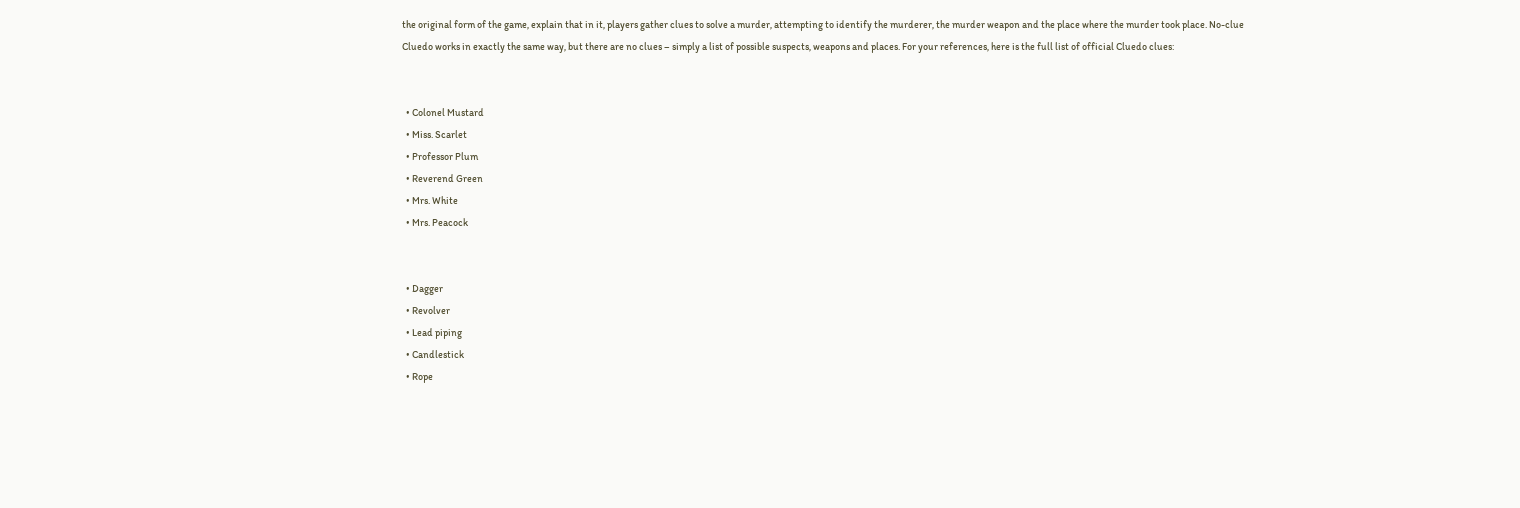the original form of the game, explain that in it, players gather clues to solve a murder, attempting to identify the murderer, the murder weapon and the place where the murder took place. No-clue Cluedo works in exactly the same way, but there are no clues – simply a list of possible suspects, weapons and places. For your references, here is the full list of official Cluedo clues:


  • Colonel Mustard
  • Miss. Scarlet
  • Professor Plum
  • Reverend Green
  • Mrs. White
  • Mrs. Peacock


  • Dagger
  • Revolver
  • Lead piping
  • Candlestick
  • Rope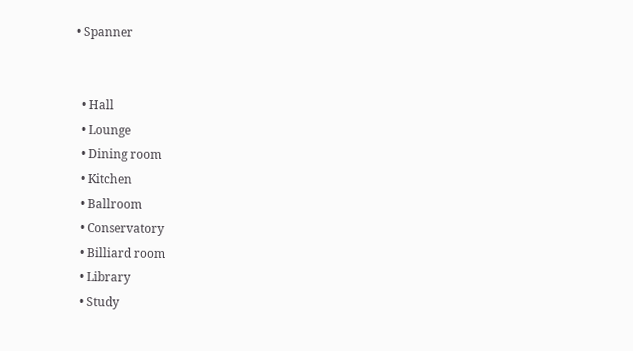• Spanner


  • Hall
  • Lounge
  • Dining room
  • Kitchen
  • Ballroom
  • Conservatory
  • Billiard room
  • Library
  • Study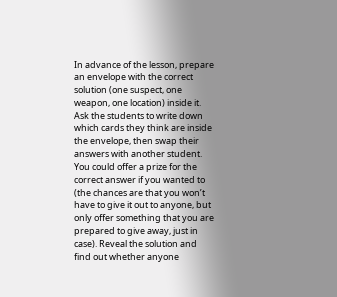In advance of the lesson, prepare an envelope with the correct solution (one suspect, one weapon, one location) inside it. Ask the students to write down which cards they think are inside the envelope, then swap their answers with another student. You could offer a prize for the correct answer if you wanted to (the chances are that you won’t have to give it out to anyone, but only offer something that you are prepared to give away, just in case). Reveal the solution and find out whether anyone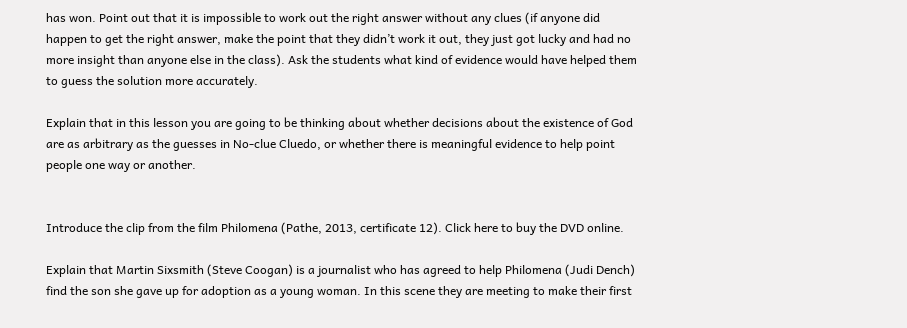has won. Point out that it is impossible to work out the right answer without any clues (if anyone did happen to get the right answer, make the point that they didn’t work it out, they just got lucky and had no more insight than anyone else in the class). Ask the students what kind of evidence would have helped them to guess the solution more accurately.

Explain that in this lesson you are going to be thinking about whether decisions about the existence of God are as arbitrary as the guesses in No-clue Cluedo, or whether there is meaningful evidence to help point people one way or another.


Introduce the clip from the film Philomena (Pathe, 2013, certificate 12). Click here to buy the DVD online.

Explain that Martin Sixsmith (Steve Coogan) is a journalist who has agreed to help Philomena (Judi Dench) find the son she gave up for adoption as a young woman. In this scene they are meeting to make their first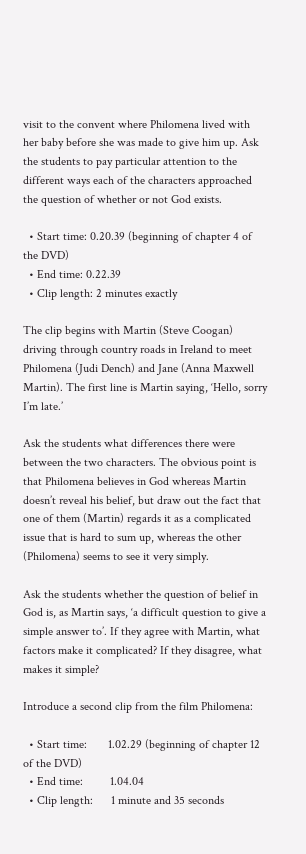visit to the convent where Philomena lived with her baby before she was made to give him up. Ask the students to pay particular attention to the different ways each of the characters approached the question of whether or not God exists.

  • Start time: 0.20.39 (beginning of chapter 4 of the DVD)
  • End time: 0.22.39
  • Clip length: 2 minutes exactly

The clip begins with Martin (Steve Coogan) driving through country roads in Ireland to meet Philomena (Judi Dench) and Jane (Anna Maxwell Martin). The first line is Martin saying, ‘Hello, sorry I’m late.’

Ask the students what differences there were between the two characters. The obvious point is that Philomena believes in God whereas Martin doesn’t reveal his belief, but draw out the fact that one of them (Martin) regards it as a complicated issue that is hard to sum up, whereas the other (Philomena) seems to see it very simply.

Ask the students whether the question of belief in God is, as Martin says, ‘a difficult question to give a simple answer to’. If they agree with Martin, what factors make it complicated? If they disagree, what makes it simple?

Introduce a second clip from the film Philomena:

  • Start time:       1.02.29 (beginning of chapter 12 of the DVD)
  • End time:         1.04.04
  • Clip length:      1 minute and 35 seconds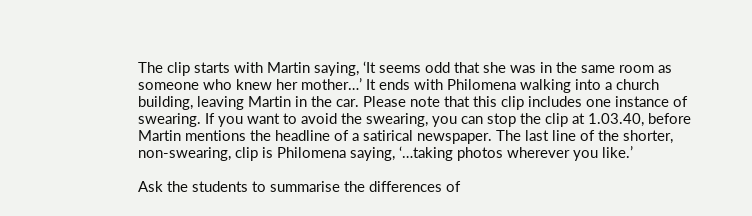The clip starts with Martin saying, ‘It seems odd that she was in the same room as someone who knew her mother…’ It ends with Philomena walking into a church building, leaving Martin in the car. Please note that this clip includes one instance of swearing. If you want to avoid the swearing, you can stop the clip at 1.03.40, before Martin mentions the headline of a satirical newspaper. The last line of the shorter, non-swearing, clip is Philomena saying, ‘…taking photos wherever you like.’

Ask the students to summarise the differences of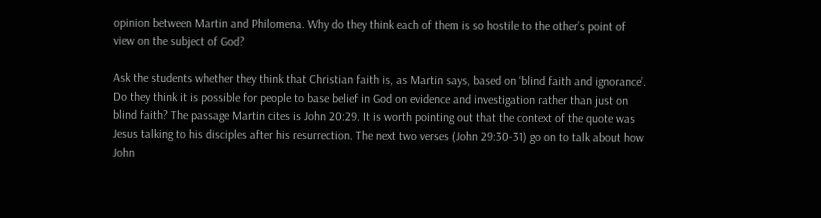opinion between Martin and Philomena. Why do they think each of them is so hostile to the other’s point of view on the subject of God?

Ask the students whether they think that Christian faith is, as Martin says, based on ‘blind faith and ignorance’. Do they think it is possible for people to base belief in God on evidence and investigation rather than just on blind faith? The passage Martin cites is John 20:29. It is worth pointing out that the context of the quote was Jesus talking to his disciples after his resurrection. The next two verses (John 29:30-31) go on to talk about how John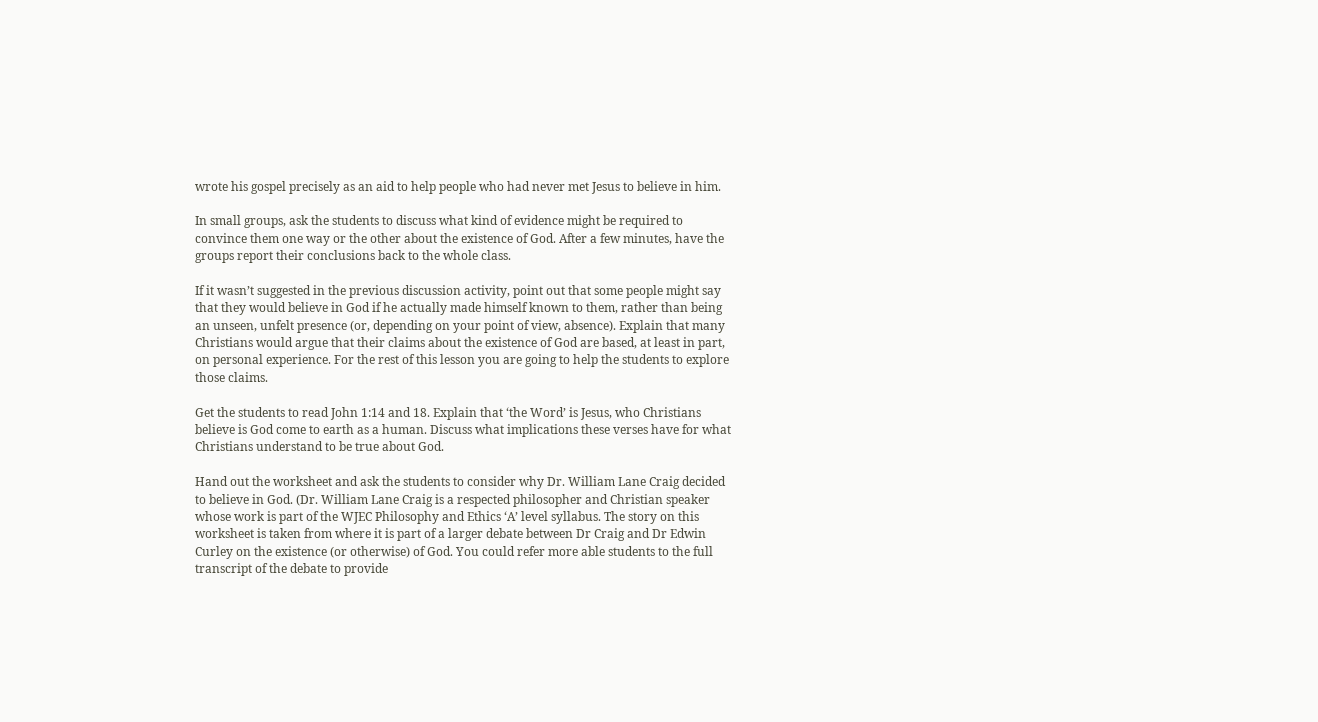wrote his gospel precisely as an aid to help people who had never met Jesus to believe in him.

In small groups, ask the students to discuss what kind of evidence might be required to convince them one way or the other about the existence of God. After a few minutes, have the groups report their conclusions back to the whole class.

If it wasn’t suggested in the previous discussion activity, point out that some people might say that they would believe in God if he actually made himself known to them, rather than being an unseen, unfelt presence (or, depending on your point of view, absence). Explain that many Christians would argue that their claims about the existence of God are based, at least in part, on personal experience. For the rest of this lesson you are going to help the students to explore those claims.

Get the students to read John 1:14 and 18. Explain that ‘the Word’ is Jesus, who Christians believe is God come to earth as a human. Discuss what implications these verses have for what Christians understand to be true about God.

Hand out the worksheet and ask the students to consider why Dr. William Lane Craig decided to believe in God. (Dr. William Lane Craig is a respected philosopher and Christian speaker whose work is part of the WJEC Philosophy and Ethics ‘A’ level syllabus. The story on this worksheet is taken from where it is part of a larger debate between Dr Craig and Dr Edwin Curley on the existence (or otherwise) of God. You could refer more able students to the full transcript of the debate to provide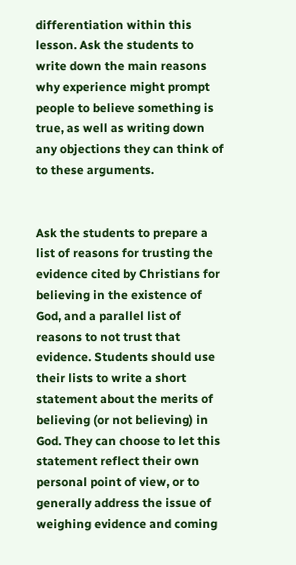differentiation within this lesson. Ask the students to write down the main reasons why experience might prompt people to believe something is true, as well as writing down any objections they can think of to these arguments.


Ask the students to prepare a list of reasons for trusting the evidence cited by Christians for believing in the existence of God, and a parallel list of reasons to not trust that evidence. Students should use their lists to write a short statement about the merits of believing (or not believing) in God. They can choose to let this statement reflect their own personal point of view, or to generally address the issue of weighing evidence and coming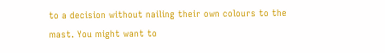to a decision without nailing their own colours to the mast. You might want to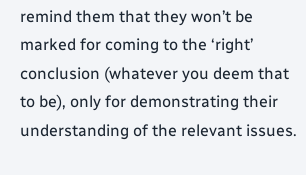remind them that they won’t be marked for coming to the ‘right’ conclusion (whatever you deem that to be), only for demonstrating their understanding of the relevant issues.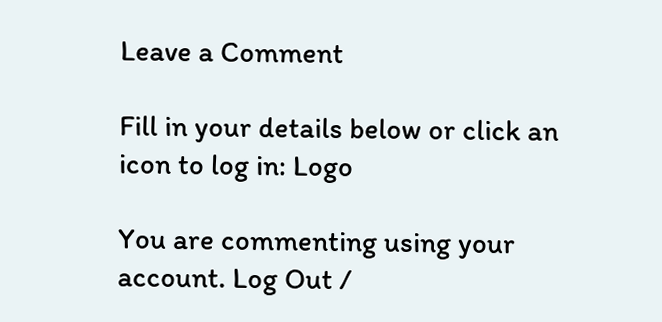Leave a Comment

Fill in your details below or click an icon to log in: Logo

You are commenting using your account. Log Out /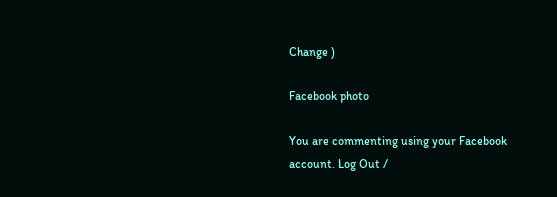Change )

Facebook photo

You are commenting using your Facebook account. Log Out /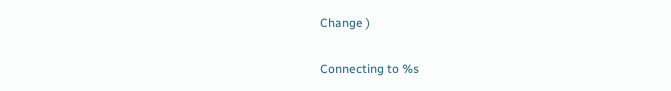Change )

Connecting to %s